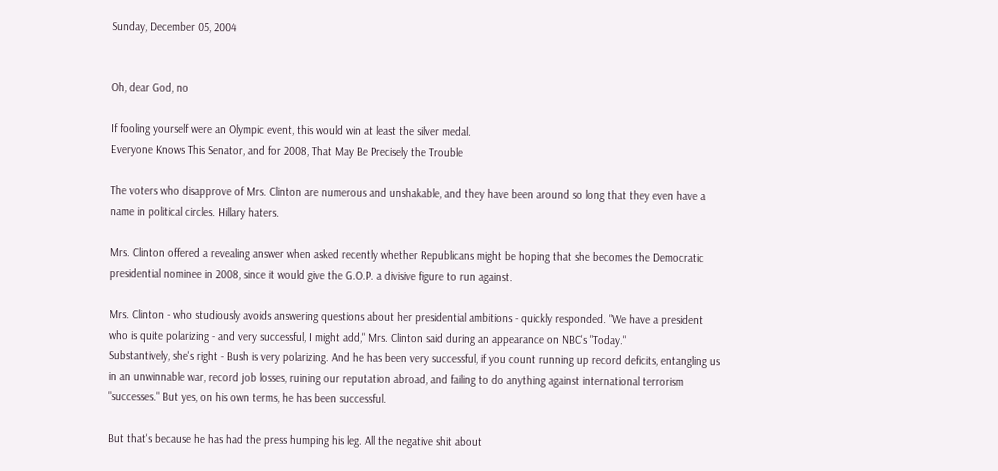Sunday, December 05, 2004


Oh, dear God, no

If fooling yourself were an Olympic event, this would win at least the silver medal.
Everyone Knows This Senator, and for 2008, That May Be Precisely the Trouble

The voters who disapprove of Mrs. Clinton are numerous and unshakable, and they have been around so long that they even have a name in political circles. Hillary haters.

Mrs. Clinton offered a revealing answer when asked recently whether Republicans might be hoping that she becomes the Democratic presidential nominee in 2008, since it would give the G.O.P. a divisive figure to run against.

Mrs. Clinton - who studiously avoids answering questions about her presidential ambitions - quickly responded. "We have a president who is quite polarizing - and very successful, I might add," Mrs. Clinton said during an appearance on NBC's "Today."
Substantively, she's right - Bush is very polarizing. And he has been very successful, if you count running up record deficits, entangling us in an unwinnable war, record job losses, ruining our reputation abroad, and failing to do anything against international terrorism "successes." But yes, on his own terms, he has been successful.

But that's because he has had the press humping his leg. All the negative shit about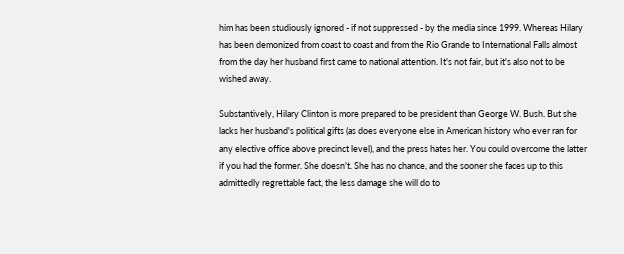him has been studiously ignored - if not suppressed - by the media since 1999. Whereas Hilary has been demonized from coast to coast and from the Rio Grande to International Falls almost from the day her husband first came to national attention. It's not fair, but it's also not to be wished away.

Substantively, Hilary Clinton is more prepared to be president than George W. Bush. But she lacks her husband's political gifts (as does everyone else in American history who ever ran for any elective office above precinct level), and the press hates her. You could overcome the latter if you had the former. She doesn't. She has no chance, and the sooner she faces up to this admittedly regrettable fact, the less damage she will do to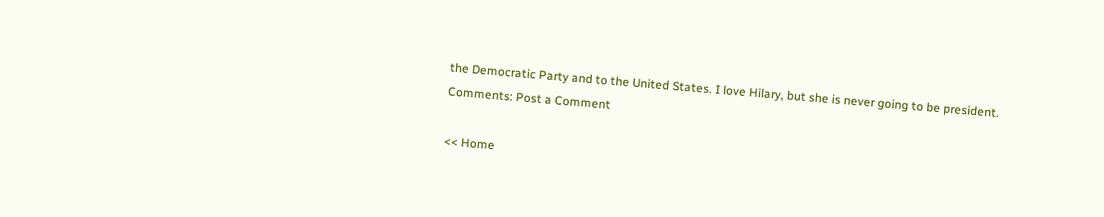the Democratic Party and to the United States. I love Hilary, but she is never going to be president.
Comments: Post a Comment

<< Home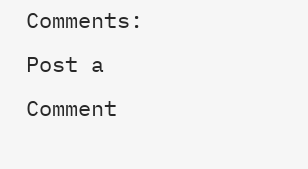Comments: Post a Comment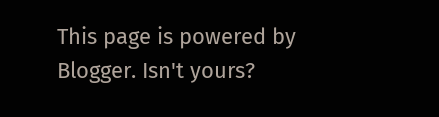This page is powered by Blogger. Isn't yours?